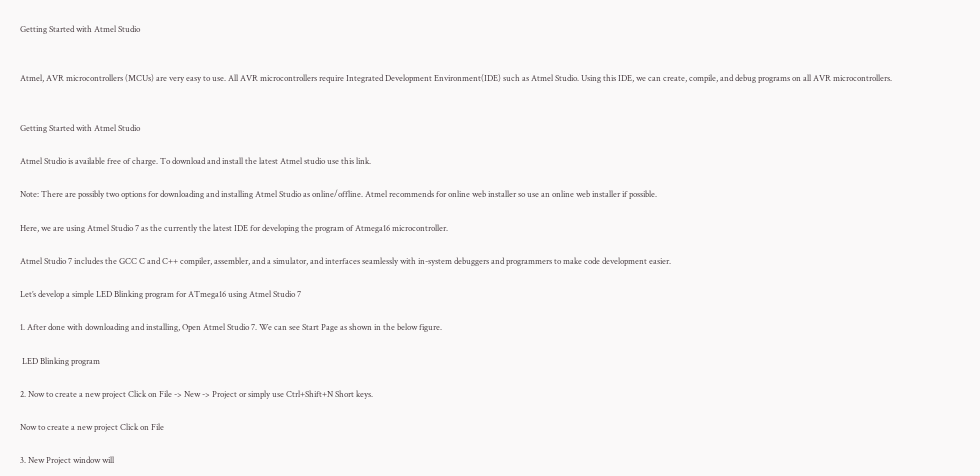Getting Started with Atmel Studio


Atmel, AVR microcontrollers (MCUs) are very easy to use. All AVR microcontrollers require Integrated Development Environment(IDE) such as Atmel Studio. Using this IDE, we can create, compile, and debug programs on all AVR microcontrollers.


Getting Started with Atmel Studio

Atmel Studio is available free of charge. To download and install the latest Atmel studio use this link.

Note: There are possibly two options for downloading and installing Atmel Studio as online/offline. Atmel recommends for online web installer so use an online web installer if possible.

Here, we are using Atmel Studio 7 as the currently the latest IDE for developing the program of Atmega16 microcontroller.

Atmel Studio 7 includes the GCC C and C++ compiler, assembler, and a simulator, and interfaces seamlessly with in-system debuggers and programmers to make code development easier.

Let’s develop a simple LED Blinking program for ATmega16 using Atmel Studio 7

1. After done with downloading and installing, Open Atmel Studio 7. We can see Start Page as shown in the below figure.

 LED Blinking program

2. Now to create a new project Click on File -> New -> Project or simply use Ctrl+Shift+N Short keys.

Now to create a new project Click on File

3. New Project window will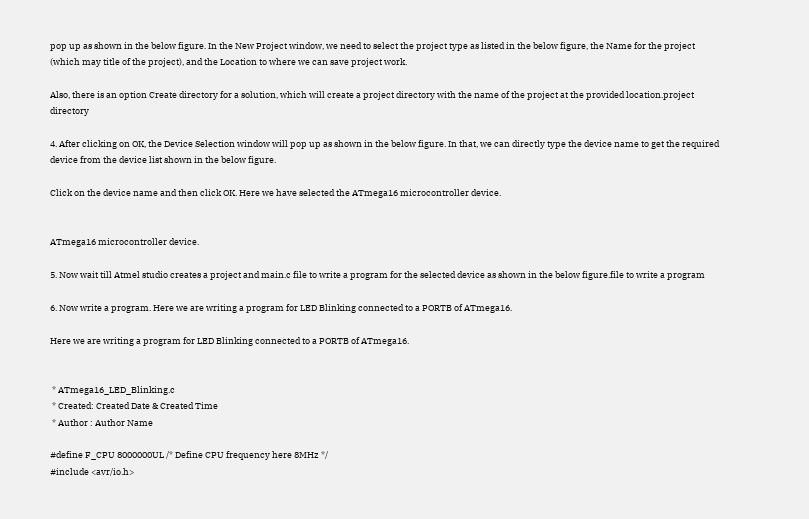pop up as shown in the below figure. In the New Project window, we need to select the project type as listed in the below figure, the Name for the project (which may title of the project), and the Location to where we can save project work.

Also, there is an option Create directory for a solution, which will create a project directory with the name of the project at the provided location.project directory

4. After clicking on OK, the Device Selection window will pop up as shown in the below figure. In that, we can directly type the device name to get the required device from the device list shown in the below figure.

Click on the device name and then click OK. Here we have selected the ATmega16 microcontroller device.


ATmega16 microcontroller device.

5. Now wait till Atmel studio creates a project and main.c file to write a program for the selected device as shown in the below figure.file to write a program

6. Now write a program. Here we are writing a program for LED Blinking connected to a PORTB of ATmega16.

Here we are writing a program for LED Blinking connected to a PORTB of ATmega16.


 * ATmega16_LED_Blinking.c
 * Created: Created Date & Created Time
 * Author : Author Name

#define F_CPU 8000000UL /* Define CPU frequency here 8MHz */
#include <avr/io.h>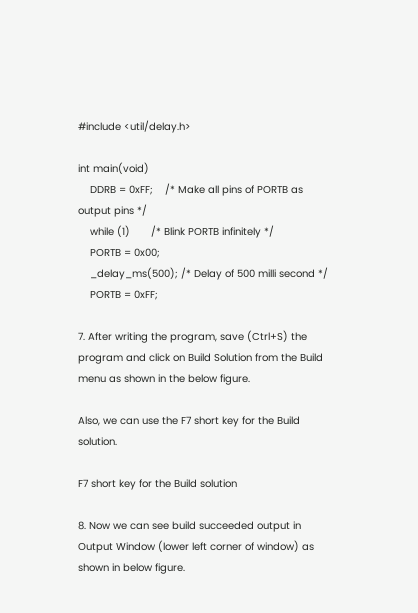#include <util/delay.h>

int main(void)
    DDRB = 0xFF;    /* Make all pins of PORTB as output pins */
    while (1)       /* Blink PORTB infinitely */
    PORTB = 0x00;
    _delay_ms(500); /* Delay of 500 milli second */
    PORTB = 0xFF;

7. After writing the program, save (Ctrl+S) the program and click on Build Solution from the Build menu as shown in the below figure.

Also, we can use the F7 short key for the Build solution.

F7 short key for the Build solution

8. Now we can see build succeeded output in Output Window (lower left corner of window) as shown in below figure.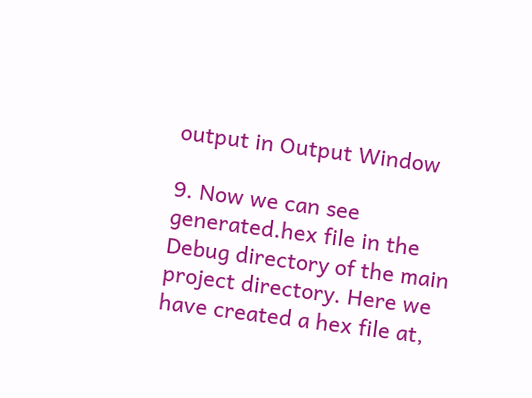output in Output Window

9. Now we can see generated.hex file in the Debug directory of the main project directory. Here we have created a hex file at,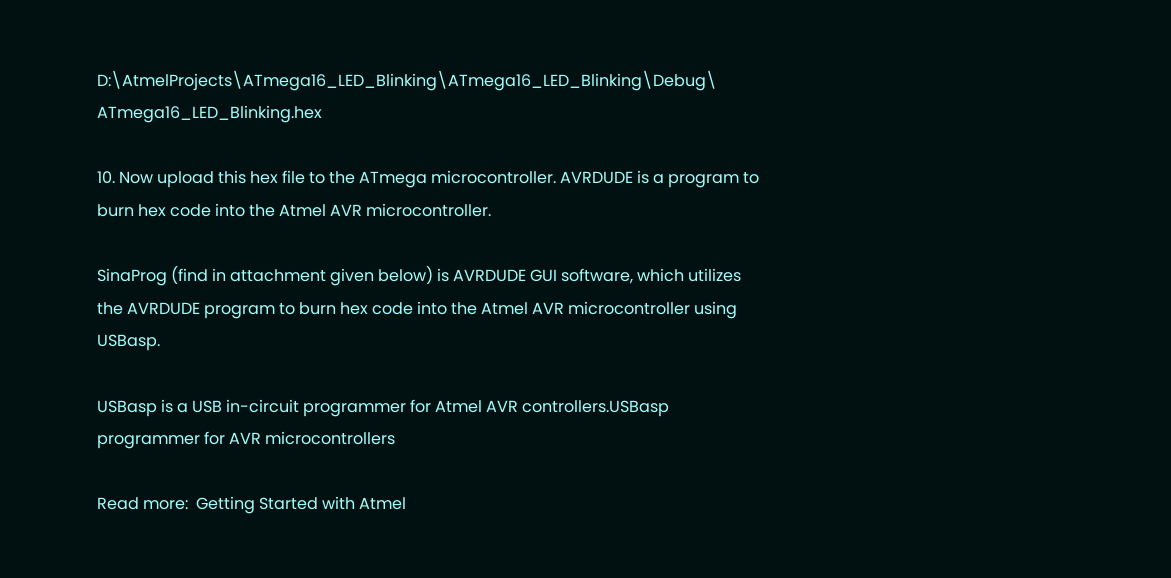D:\AtmelProjects\ATmega16_LED_Blinking\ATmega16_LED_Blinking\Debug\ ATmega16_LED_Blinking.hex

10. Now upload this hex file to the ATmega microcontroller. AVRDUDE is a program to burn hex code into the Atmel AVR microcontroller.

SinaProg (find in attachment given below) is AVRDUDE GUI software, which utilizes the AVRDUDE program to burn hex code into the Atmel AVR microcontroller using USBasp.

USBasp is a USB in-circuit programmer for Atmel AVR controllers.USBasp programmer for AVR microcontrollers

Read more:  Getting Started with Atmel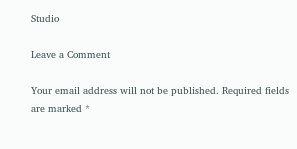Studio

Leave a Comment

Your email address will not be published. Required fields are marked *